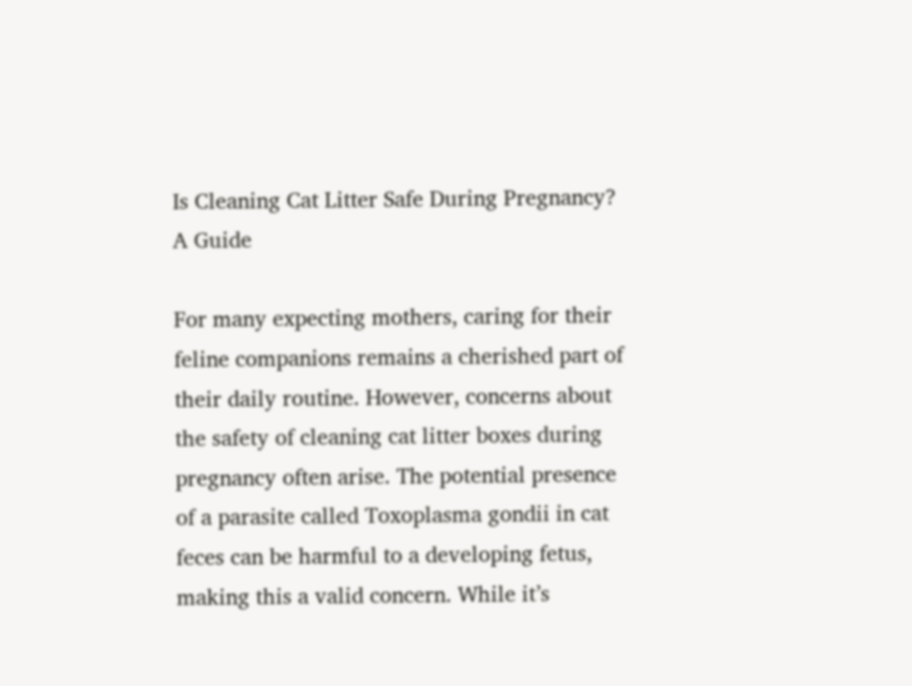Is Cleaning Cat Litter Safe During Pregnancy? A Guide

For many expecting mothers, caring for their feline companions remains a cherished part of their daily routine. However, concerns about the safety of cleaning cat litter boxes during pregnancy often arise. The potential presence of a parasite called Toxoplasma gondii in cat feces can be harmful to a developing fetus, making this a valid concern. While it’s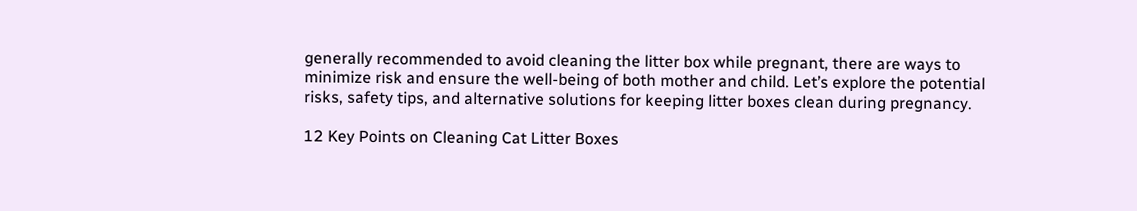generally recommended to avoid cleaning the litter box while pregnant, there are ways to minimize risk and ensure the well-being of both mother and child. Let’s explore the potential risks, safety tips, and alternative solutions for keeping litter boxes clean during pregnancy.

12 Key Points on Cleaning Cat Litter Boxes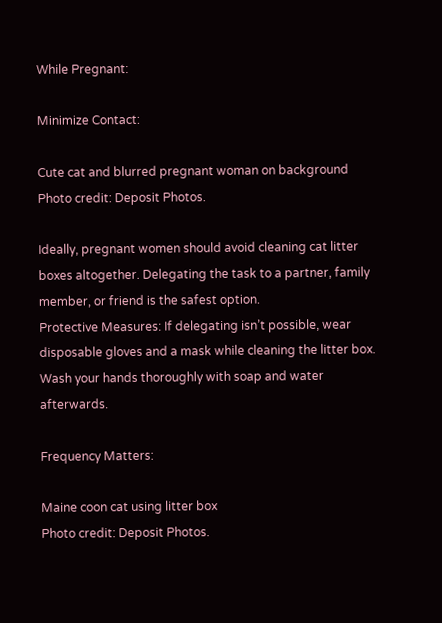While Pregnant:

Minimize Contact:

Cute cat and blurred pregnant woman on background
Photo credit: Deposit Photos.

Ideally, pregnant women should avoid cleaning cat litter boxes altogether. Delegating the task to a partner, family member, or friend is the safest option.
Protective Measures: If delegating isn’t possible, wear disposable gloves and a mask while cleaning the litter box. Wash your hands thoroughly with soap and water afterwards.

Frequency Matters:

Maine coon cat using litter box
Photo credit: Deposit Photos.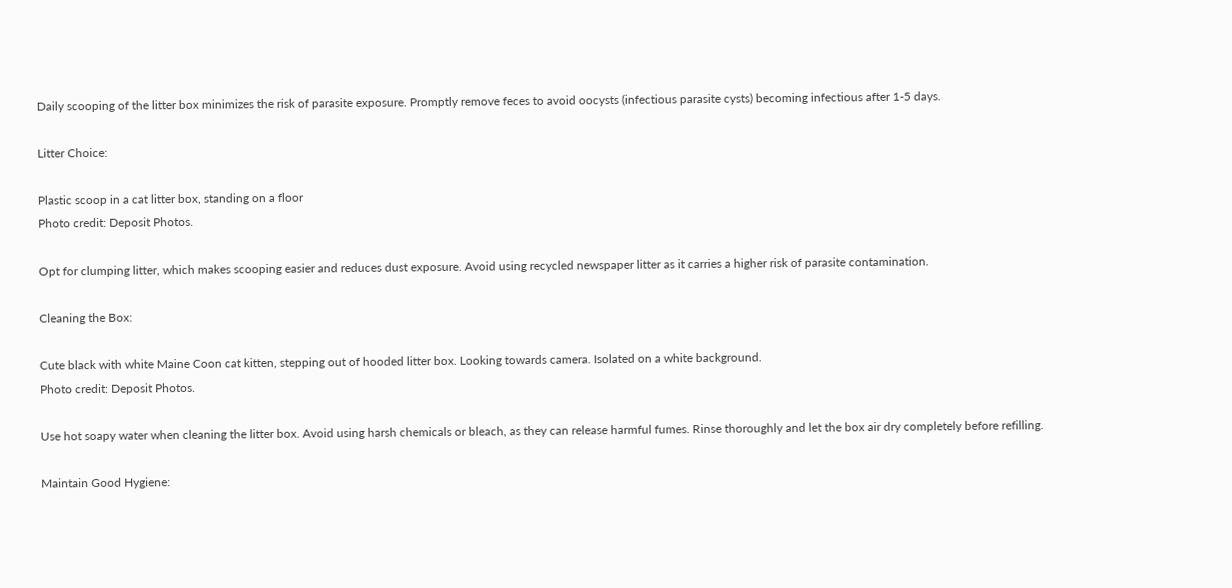Daily scooping of the litter box minimizes the risk of parasite exposure. Promptly remove feces to avoid oocysts (infectious parasite cysts) becoming infectious after 1-5 days.

Litter Choice:

Plastic scoop in a cat litter box, standing on a floor
Photo credit: Deposit Photos.

Opt for clumping litter, which makes scooping easier and reduces dust exposure. Avoid using recycled newspaper litter as it carries a higher risk of parasite contamination.

Cleaning the Box:

Cute black with white Maine Coon cat kitten, stepping out of hooded litter box. Looking towards camera. Isolated on a white background.
Photo credit: Deposit Photos.

Use hot soapy water when cleaning the litter box. Avoid using harsh chemicals or bleach, as they can release harmful fumes. Rinse thoroughly and let the box air dry completely before refilling.

Maintain Good Hygiene: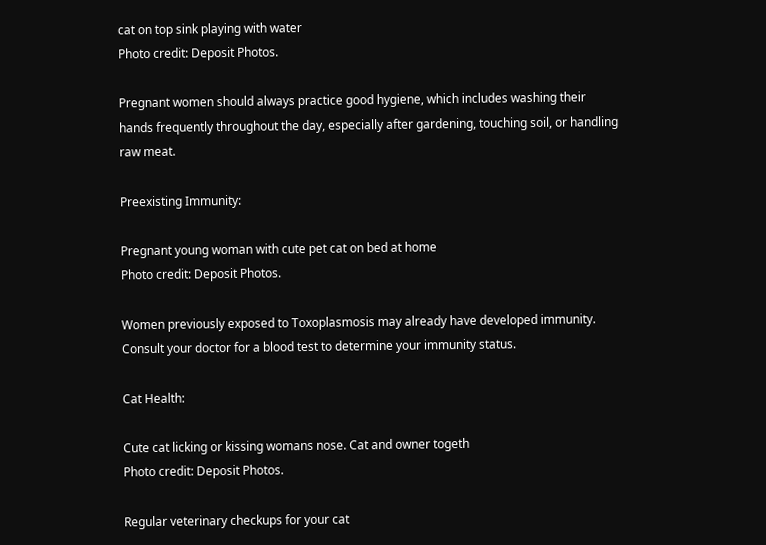cat on top sink playing with water
Photo credit: Deposit Photos.

Pregnant women should always practice good hygiene, which includes washing their hands frequently throughout the day, especially after gardening, touching soil, or handling raw meat.

Preexisting Immunity:

Pregnant young woman with cute pet cat on bed at home
Photo credit: Deposit Photos.

Women previously exposed to Toxoplasmosis may already have developed immunity. Consult your doctor for a blood test to determine your immunity status.

Cat Health:

Cute cat licking or kissing womans nose. Cat and owner togeth
Photo credit: Deposit Photos.

Regular veterinary checkups for your cat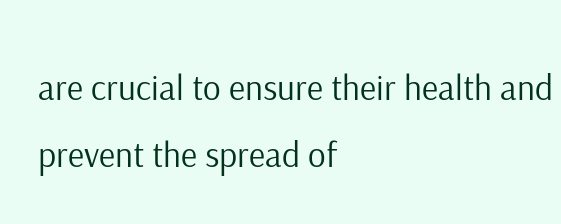are crucial to ensure their health and prevent the spread of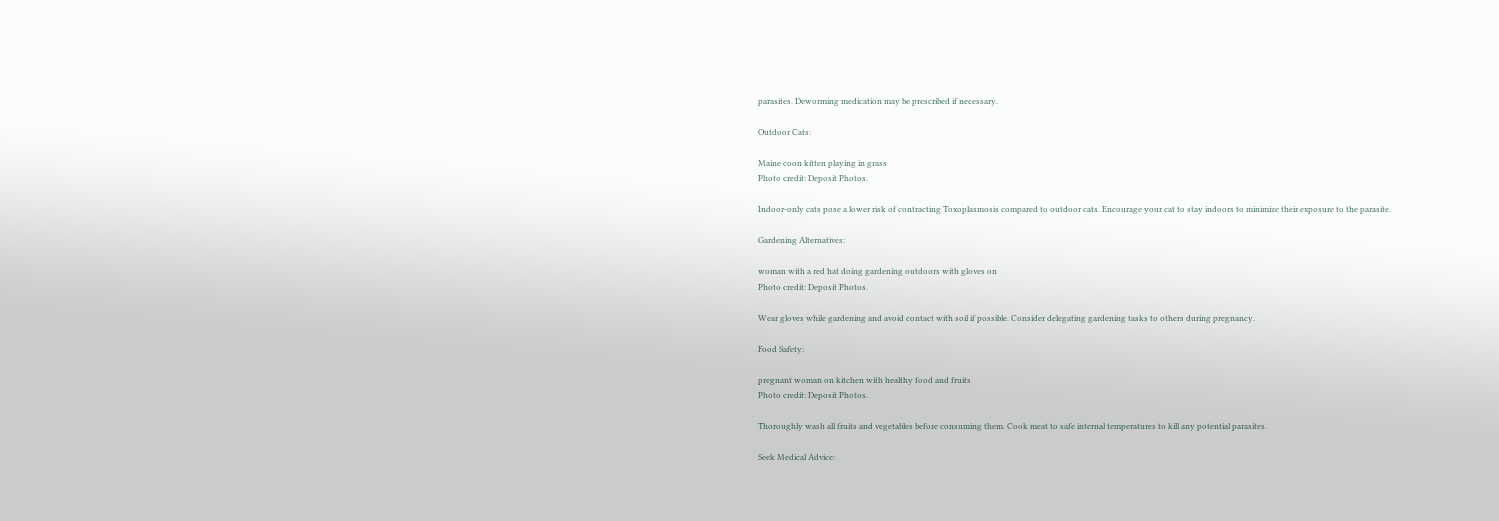parasites. Deworming medication may be prescribed if necessary.

Outdoor Cats:

Maine coon kitten playing in grass
Photo credit: Deposit Photos.

Indoor-only cats pose a lower risk of contracting Toxoplasmosis compared to outdoor cats. Encourage your cat to stay indoors to minimize their exposure to the parasite.

Gardening Alternatives:

woman with a red hat doing gardening outdoors with gloves on
Photo credit: Deposit Photos.

Wear gloves while gardening and avoid contact with soil if possible. Consider delegating gardening tasks to others during pregnancy.

Food Safety:

pregnant woman on kitchen with healthy food and fruits
Photo credit: Deposit Photos.

Thoroughly wash all fruits and vegetables before consuming them. Cook meat to safe internal temperatures to kill any potential parasites.

Seek Medical Advice: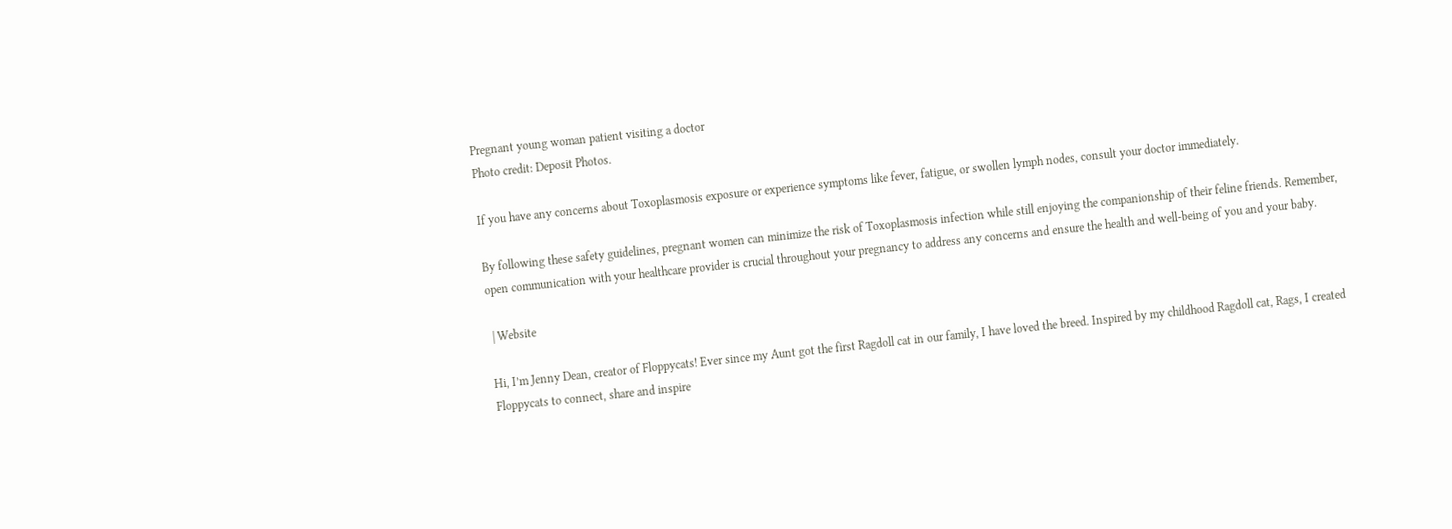Pregnant young woman patient visiting a doctor
Photo credit: Deposit Photos.

If you have any concerns about Toxoplasmosis exposure or experience symptoms like fever, fatigue, or swollen lymph nodes, consult your doctor immediately.

By following these safety guidelines, pregnant women can minimize the risk of Toxoplasmosis infection while still enjoying the companionship of their feline friends. Remember, open communication with your healthcare provider is crucial throughout your pregnancy to address any concerns and ensure the health and well-being of you and your baby.

 | Website

Hi, I’m Jenny Dean, creator of Floppycats! Ever since my Aunt got the first Ragdoll cat in our family, I have loved the breed. Inspired by my childhood Ragdoll cat, Rags, I created Floppycats to connect, share and inspire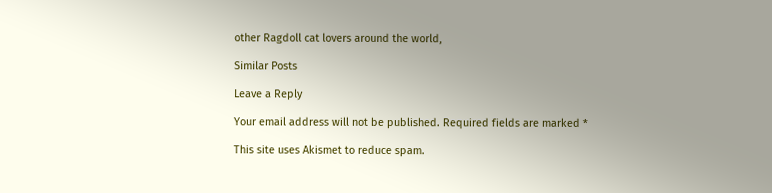other Ragdoll cat lovers around the world,

Similar Posts

Leave a Reply

Your email address will not be published. Required fields are marked *

This site uses Akismet to reduce spam.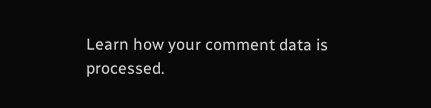Learn how your comment data is processed.